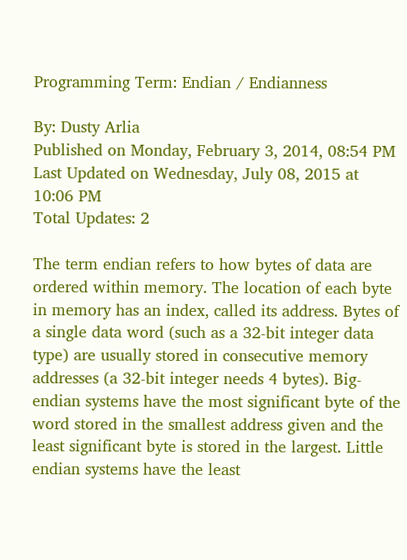Programming Term: Endian / Endianness

By: Dusty Arlia
Published on Monday, February 3, 2014, 08:54 PM
Last Updated on Wednesday, July 08, 2015 at 10:06 PM
Total Updates: 2

The term endian refers to how bytes of data are ordered within memory. The location of each byte in memory has an index, called its address. Bytes of a single data word (such as a 32-bit integer data type) are usually stored in consecutive memory addresses (a 32-bit integer needs 4 bytes). Big-endian systems have the most significant byte of the word stored in the smallest address given and the least significant byte is stored in the largest. Little endian systems have the least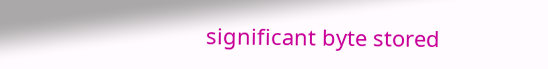significant byte stored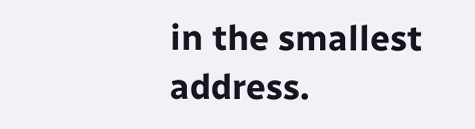in the smallest address.